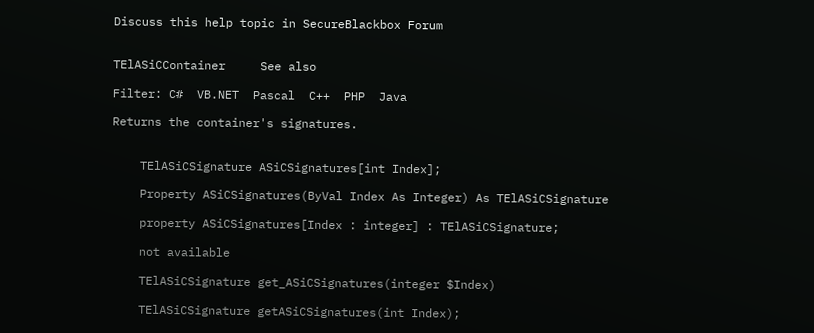Discuss this help topic in SecureBlackbox Forum


TElASiCContainer     See also

Filter: C#  VB.NET  Pascal  C++  PHP  Java

Returns the container's signatures.


    TElASiCSignature ASiCSignatures[int Index];

    Property ASiCSignatures(ByVal Index As Integer) As TElASiCSignature

    property ASiCSignatures[Index : integer] : TElASiCSignature;

    not available

    TElASiCSignature get_ASiCSignatures(integer $Index)

    TElASiCSignature getASiCSignatures(int Index);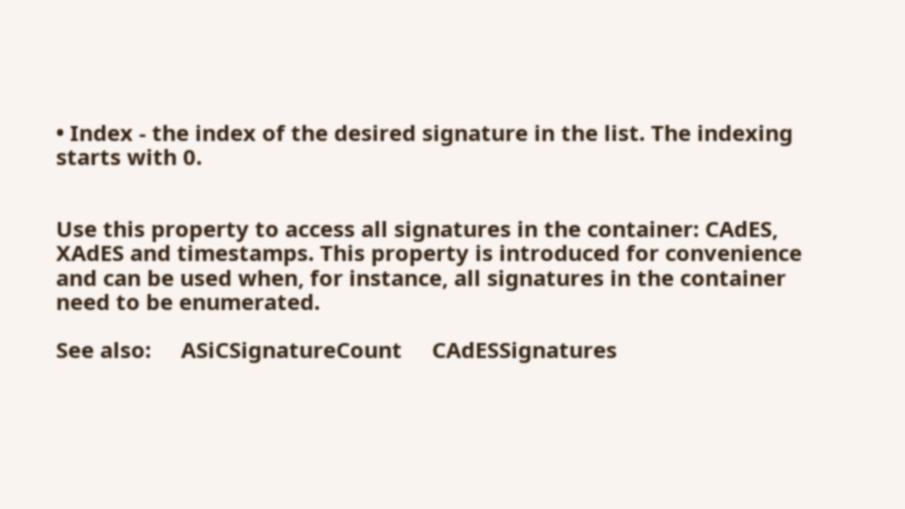• Index - the index of the desired signature in the list. The indexing starts with 0.


Use this property to access all signatures in the container: CAdES, XAdES and timestamps. This property is introduced for convenience and can be used when, for instance, all signatures in the container need to be enumerated.

See also:     ASiCSignatureCount     CAdESSignatures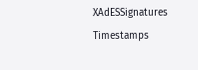XAdESSignatures     Timestamps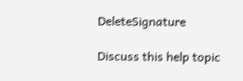DeleteSignature

Discuss this help topic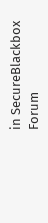in SecureBlackbox Forum